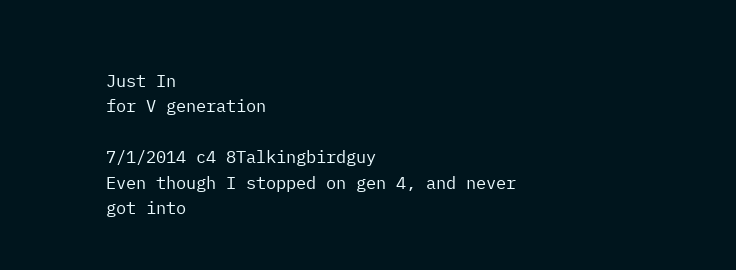Just In
for V generation

7/1/2014 c4 8Talkingbirdguy
Even though I stopped on gen 4, and never got into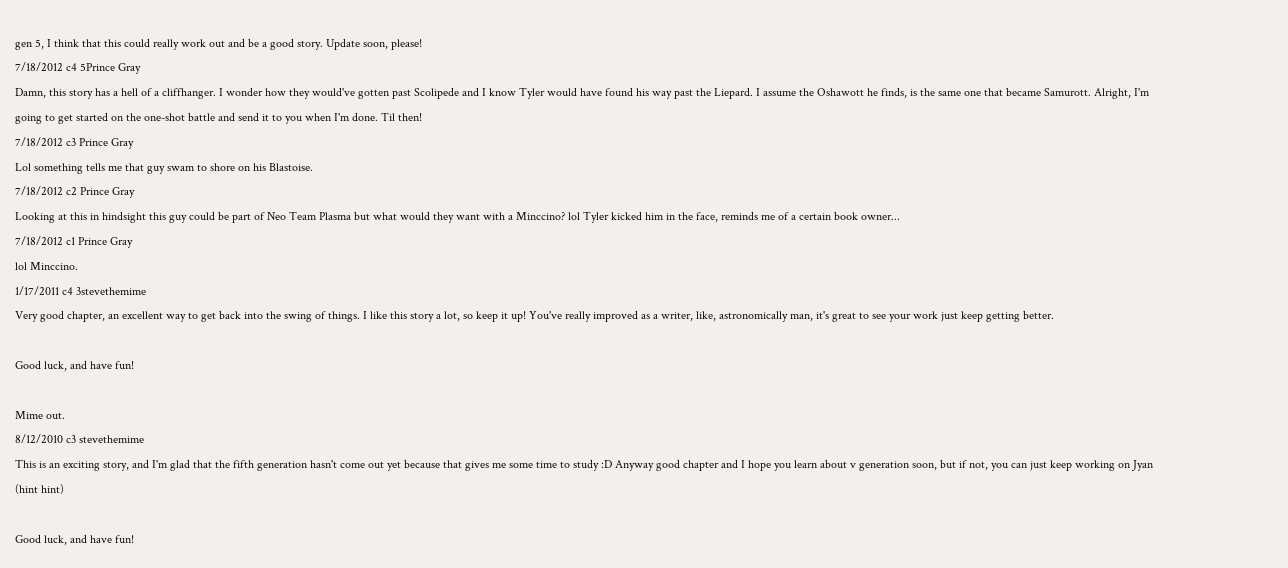gen 5, I think that this could really work out and be a good story. Update soon, please!
7/18/2012 c4 5Prince Gray
Damn, this story has a hell of a cliffhanger. I wonder how they would've gotten past Scolipede and I know Tyler would have found his way past the Liepard. I assume the Oshawott he finds, is the same one that became Samurott. Alright, I'm going to get started on the one-shot battle and send it to you when I'm done. Til then!
7/18/2012 c3 Prince Gray
Lol something tells me that guy swam to shore on his Blastoise.
7/18/2012 c2 Prince Gray
Looking at this in hindsight this guy could be part of Neo Team Plasma but what would they want with a Minccino? lol Tyler kicked him in the face, reminds me of a certain book owner...
7/18/2012 c1 Prince Gray
lol Minccino.
1/17/2011 c4 3stevethemime
Very good chapter, an excellent way to get back into the swing of things. I like this story a lot, so keep it up! You've really improved as a writer, like, astronomically man, it's great to see your work just keep getting better.

Good luck, and have fun!

Mime out.
8/12/2010 c3 stevethemime
This is an exciting story, and I'm glad that the fifth generation hasn't come out yet because that gives me some time to study :D Anyway good chapter and I hope you learn about v generation soon, but if not, you can just keep working on Jyan (hint hint)

Good luck, and have fun!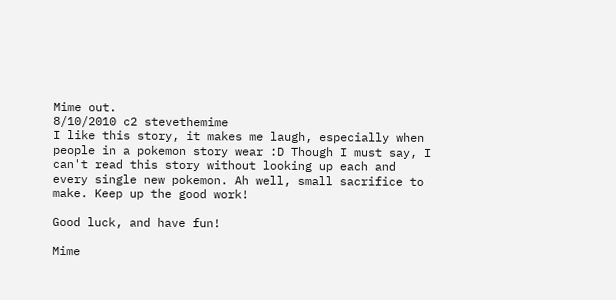Mime out.
8/10/2010 c2 stevethemime
I like this story, it makes me laugh, especially when people in a pokemon story wear :D Though I must say, I can't read this story without looking up each and every single new pokemon. Ah well, small sacrifice to make. Keep up the good work!

Good luck, and have fun!

Mime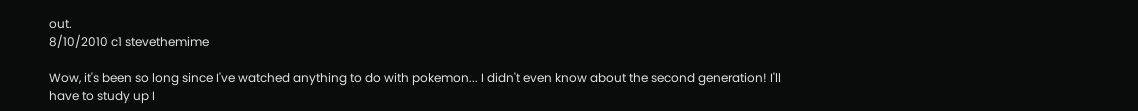out.
8/10/2010 c1 stevethemime

Wow, it's been so long since I've watched anything to do with pokemon... I didn't even know about the second generation! I'll have to study up I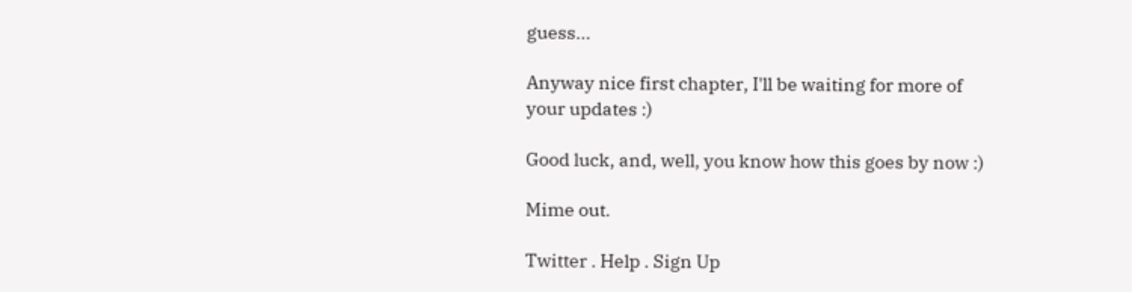guess...

Anyway nice first chapter, I'll be waiting for more of your updates :)

Good luck, and, well, you know how this goes by now :)

Mime out.

Twitter . Help . Sign Up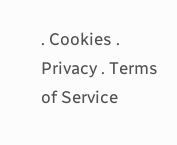. Cookies . Privacy . Terms of Service